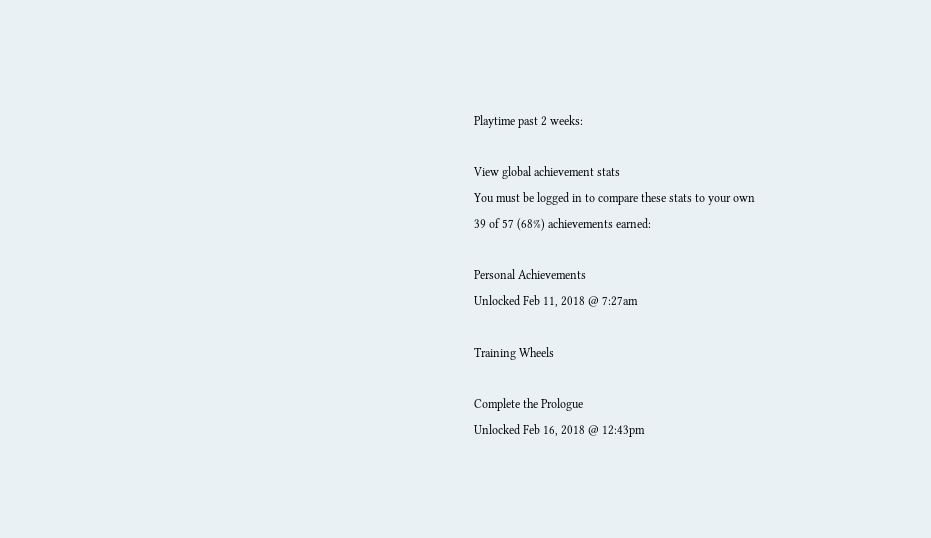Playtime past 2 weeks:

View global achievement stats
You must be logged in to compare these stats to your own
39 of 57 (68%) achievements earned:

Personal Achievements
Unlocked Feb 11, 2018 @ 7:27am

Training Wheels

Complete the Prologue
Unlocked Feb 16, 2018 @ 12:43pm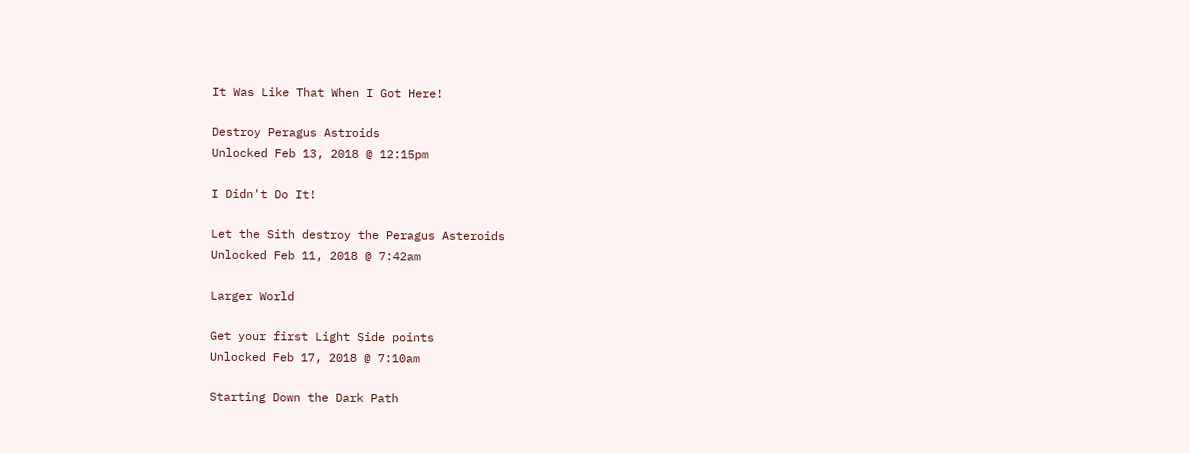It Was Like That When I Got Here!

Destroy Peragus Astroids
Unlocked Feb 13, 2018 @ 12:15pm

I Didn't Do It!

Let the Sith destroy the Peragus Asteroids
Unlocked Feb 11, 2018 @ 7:42am

Larger World

Get your first Light Side points
Unlocked Feb 17, 2018 @ 7:10am

Starting Down the Dark Path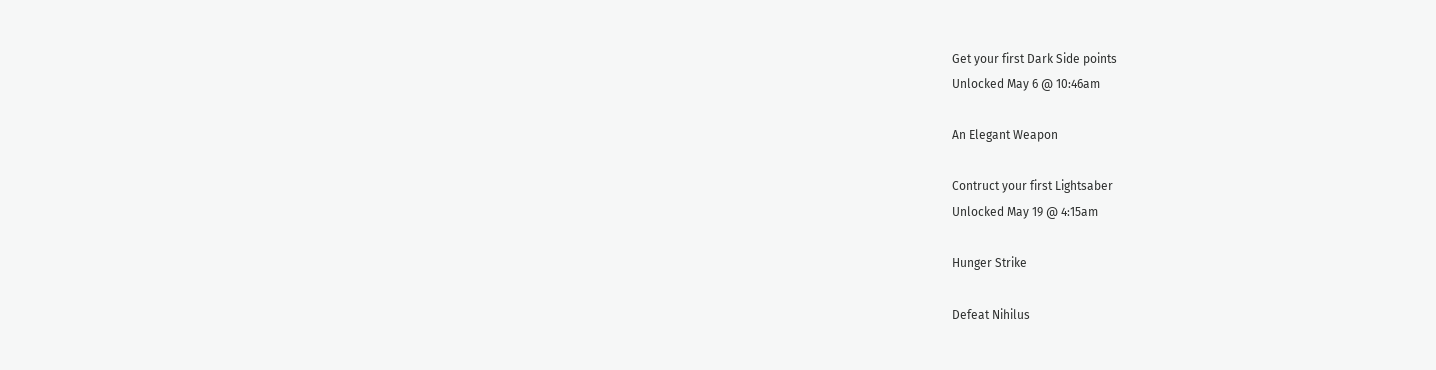Get your first Dark Side points
Unlocked May 6 @ 10:46am

An Elegant Weapon

Contruct your first Lightsaber
Unlocked May 19 @ 4:15am

Hunger Strike

Defeat Nihilus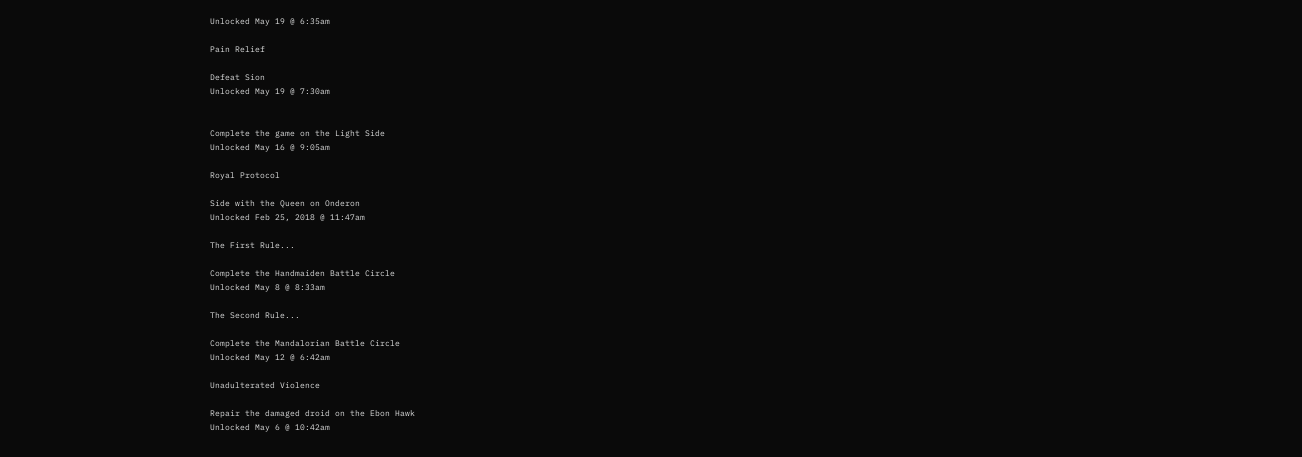Unlocked May 19 @ 6:35am

Pain Relief

Defeat Sion
Unlocked May 19 @ 7:30am


Complete the game on the Light Side
Unlocked May 16 @ 9:05am

Royal Protocol

Side with the Queen on Onderon
Unlocked Feb 25, 2018 @ 11:47am

The First Rule...

Complete the Handmaiden Battle Circle
Unlocked May 8 @ 8:33am

The Second Rule...

Complete the Mandalorian Battle Circle
Unlocked May 12 @ 6:42am

Unadulterated Violence

Repair the damaged droid on the Ebon Hawk
Unlocked May 6 @ 10:42am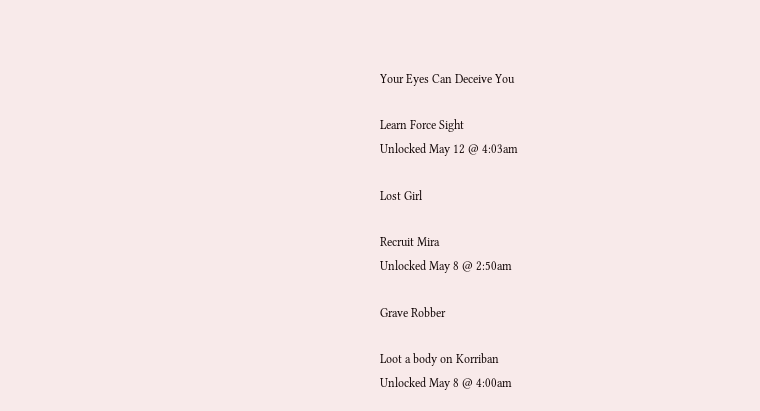Your Eyes Can Deceive You

Learn Force Sight
Unlocked May 12 @ 4:03am

Lost Girl

Recruit Mira
Unlocked May 8 @ 2:50am

Grave Robber

Loot a body on Korriban
Unlocked May 8 @ 4:00am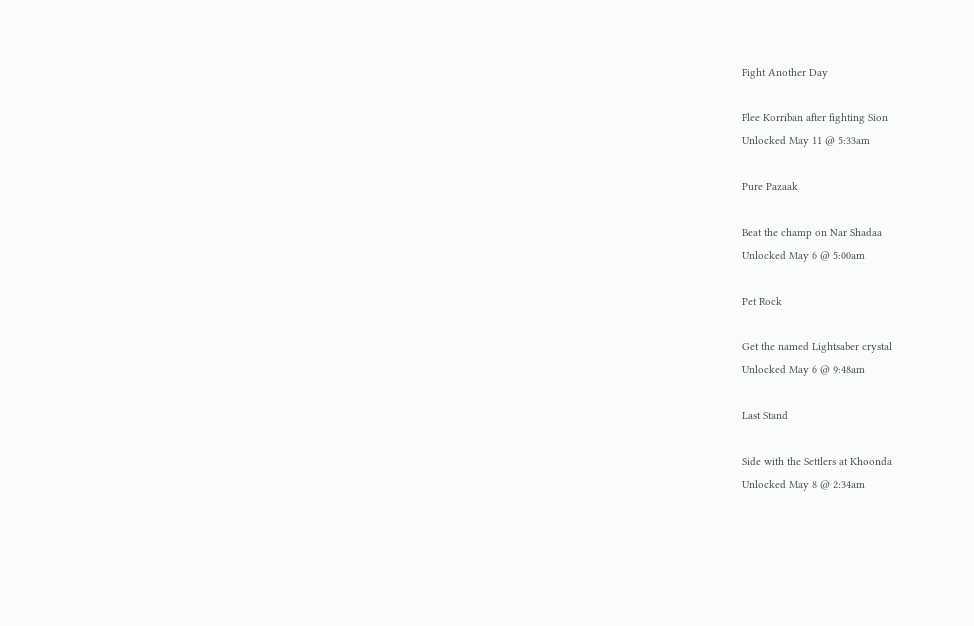Fight Another Day

Flee Korriban after fighting Sion
Unlocked May 11 @ 5:33am

Pure Pazaak

Beat the champ on Nar Shadaa
Unlocked May 6 @ 5:00am

Pet Rock

Get the named Lightsaber crystal
Unlocked May 6 @ 9:48am

Last Stand

Side with the Settlers at Khoonda
Unlocked May 8 @ 2:34am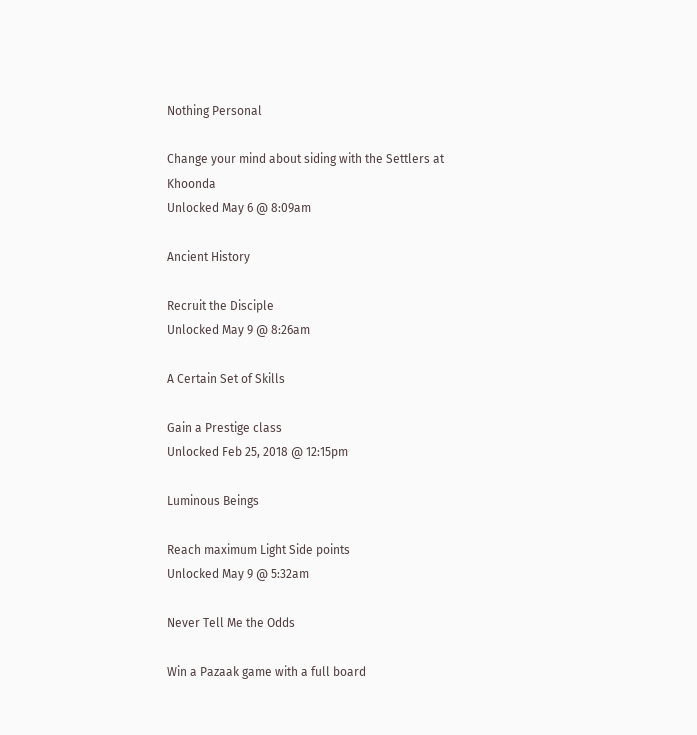Nothing Personal

Change your mind about siding with the Settlers at Khoonda
Unlocked May 6 @ 8:09am

Ancient History

Recruit the Disciple
Unlocked May 9 @ 8:26am

A Certain Set of Skills

Gain a Prestige class
Unlocked Feb 25, 2018 @ 12:15pm

Luminous Beings

Reach maximum Light Side points
Unlocked May 9 @ 5:32am

Never Tell Me the Odds

Win a Pazaak game with a full board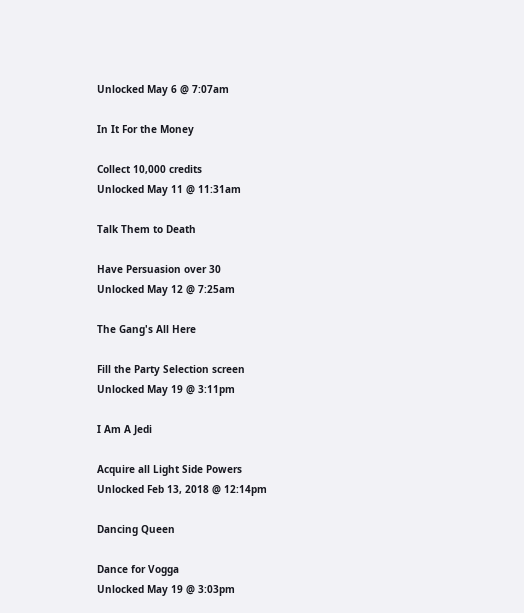Unlocked May 6 @ 7:07am

In It For the Money

Collect 10,000 credits
Unlocked May 11 @ 11:31am

Talk Them to Death

Have Persuasion over 30
Unlocked May 12 @ 7:25am

The Gang's All Here

Fill the Party Selection screen
Unlocked May 19 @ 3:11pm

I Am A Jedi

Acquire all Light Side Powers
Unlocked Feb 13, 2018 @ 12:14pm

Dancing Queen

Dance for Vogga
Unlocked May 19 @ 3:03pm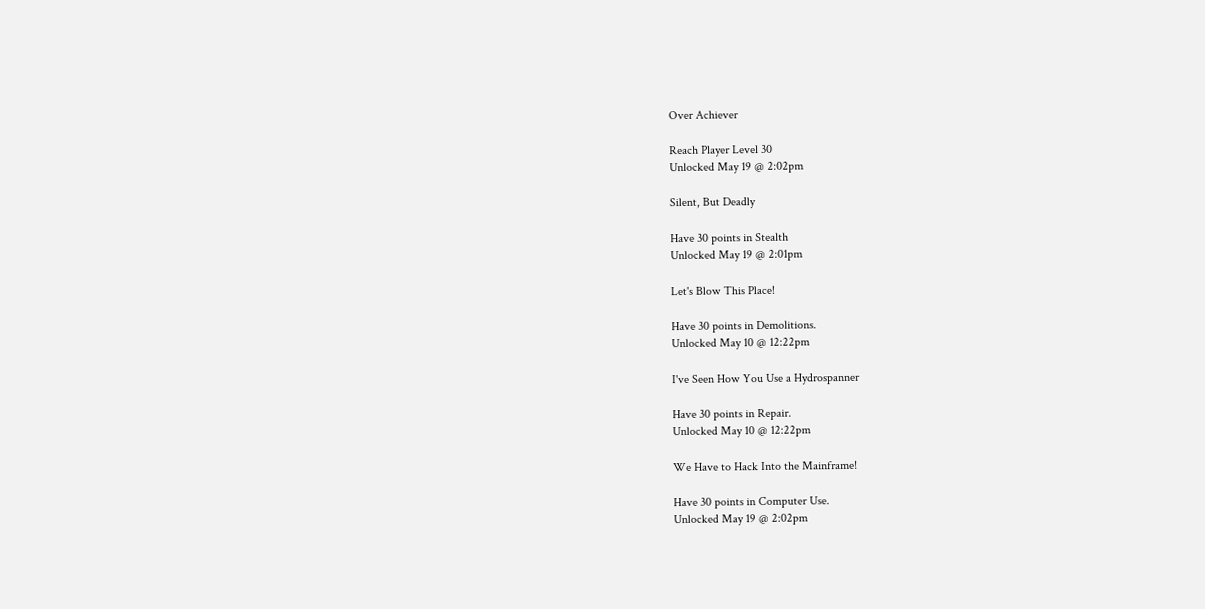Over Achiever

Reach Player Level 30
Unlocked May 19 @ 2:02pm

Silent, But Deadly

Have 30 points in Stealth
Unlocked May 19 @ 2:01pm

Let's Blow This Place!

Have 30 points in Demolitions.
Unlocked May 10 @ 12:22pm

I've Seen How You Use a Hydrospanner

Have 30 points in Repair.
Unlocked May 10 @ 12:22pm

We Have to Hack Into the Mainframe!

Have 30 points in Computer Use.
Unlocked May 19 @ 2:02pm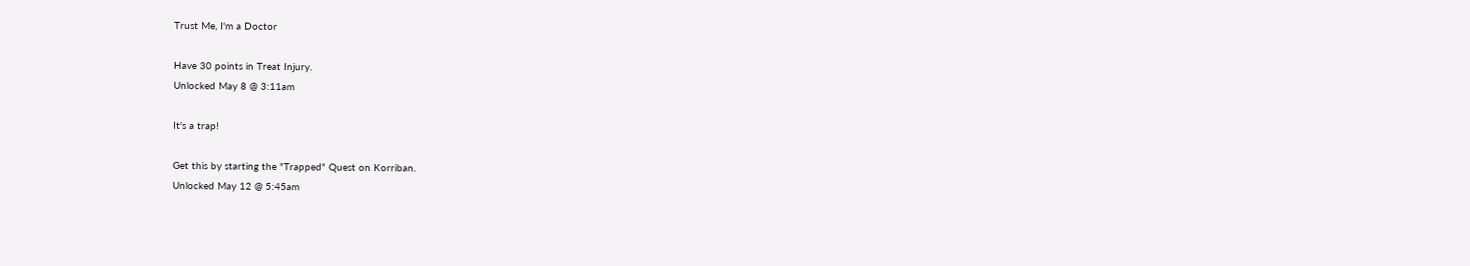Trust Me, I'm a Doctor

Have 30 points in Treat Injury.
Unlocked May 8 @ 3:11am

It's a trap!

Get this by starting the "Trapped" Quest on Korriban.
Unlocked May 12 @ 5:45am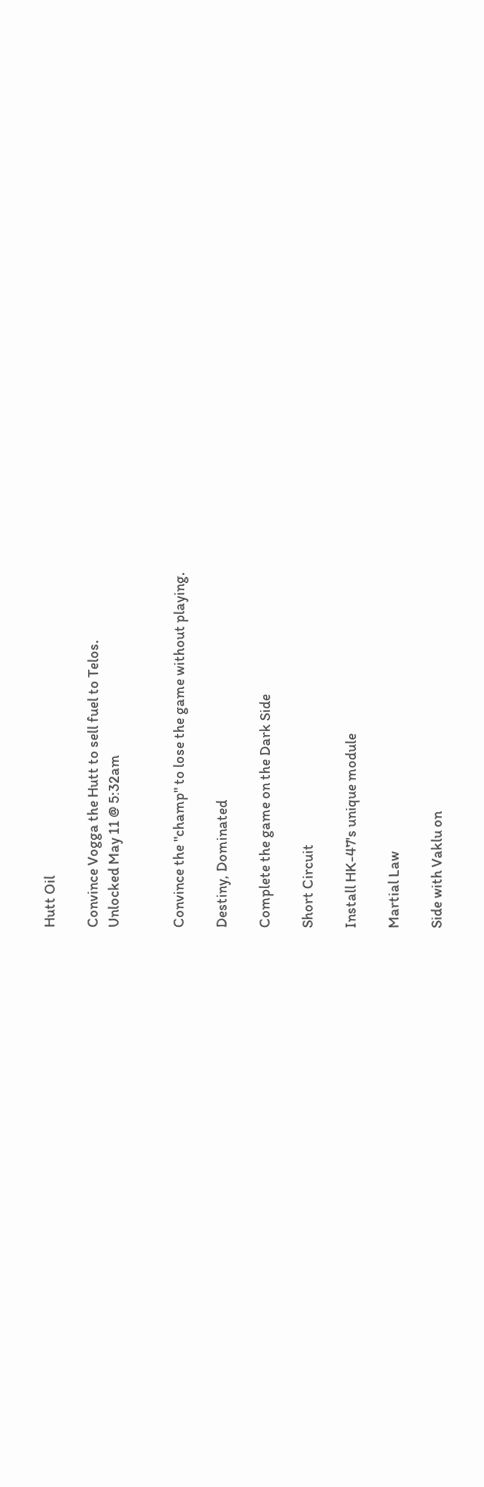Hutt Oil

Convince Vogga the Hutt to sell fuel to Telos.
Unlocked May 11 @ 5:32am


Convince the "champ" to lose the game without playing.

Destiny, Dominated

Complete the game on the Dark Side

Short Circuit

Install HK-47's unique module

Martial Law

Side with Vaklu on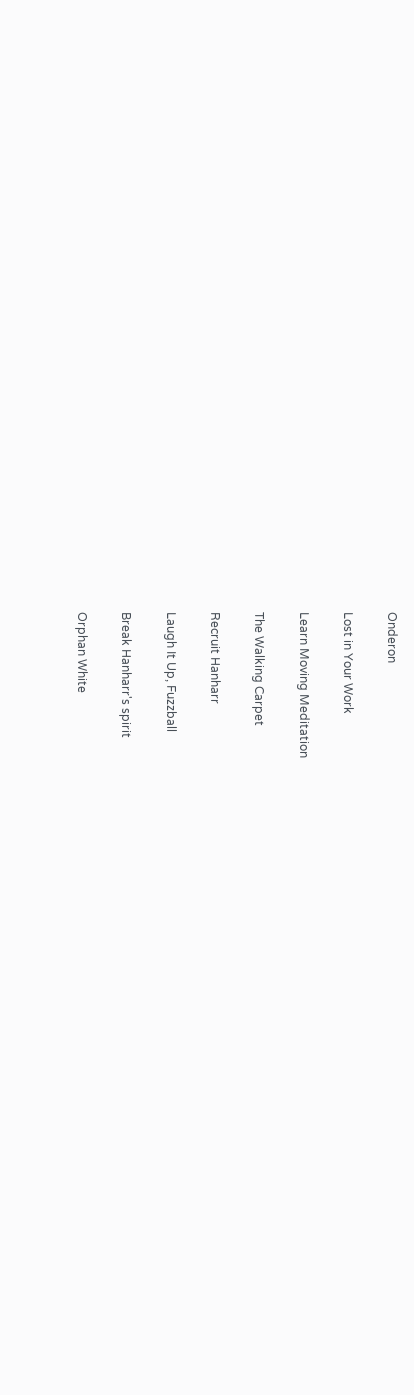Onderon

Lost in Your Work

Learn Moving Meditation

The Walking Carpet

Recruit Hanharr

Laugh It Up, Fuzzball

Break Hanharr's spirit

Orphan White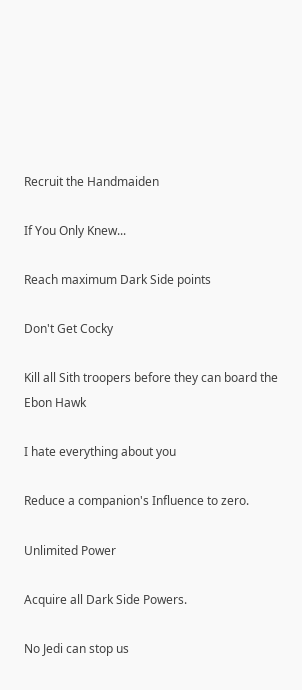Recruit the Handmaiden

If You Only Knew...

Reach maximum Dark Side points

Don't Get Cocky

Kill all Sith troopers before they can board the Ebon Hawk

I hate everything about you

Reduce a companion's Influence to zero.

Unlimited Power

Acquire all Dark Side Powers.

No Jedi can stop us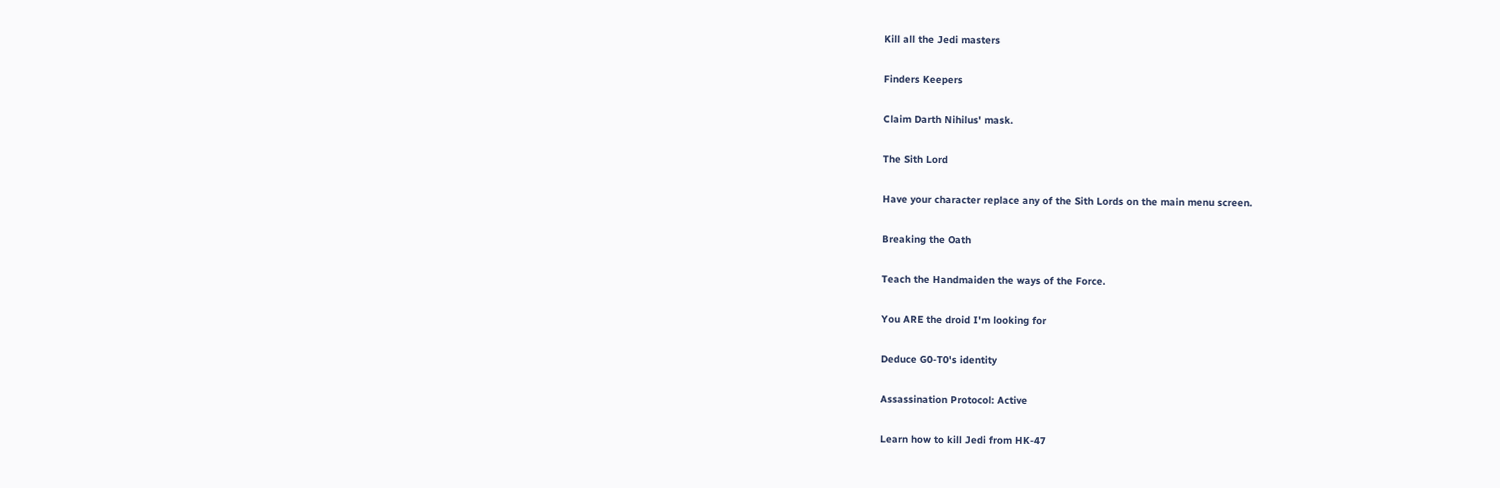Kill all the Jedi masters

Finders Keepers

Claim Darth Nihilus' mask.

The Sith Lord

Have your character replace any of the Sith Lords on the main menu screen.

Breaking the Oath

Teach the Handmaiden the ways of the Force.

You ARE the droid I'm looking for

Deduce G0-T0's identity

Assassination Protocol: Active

Learn how to kill Jedi from HK-47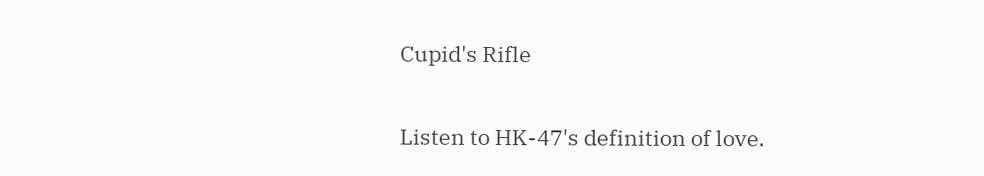Cupid's Rifle

Listen to HK-47's definition of love.